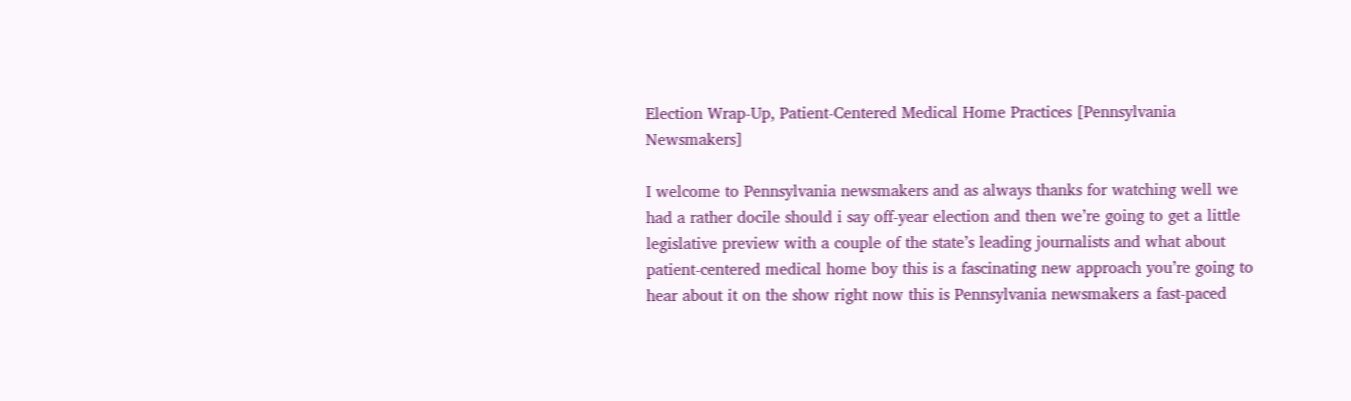Election Wrap-Up, Patient-Centered Medical Home Practices [Pennsylvania Newsmakers]

I welcome to Pennsylvania newsmakers and as always thanks for watching well we had a rather docile should i say off-year election and then we’re going to get a little legislative preview with a couple of the state’s leading journalists and what about patient-centered medical home boy this is a fascinating new approach you’re going to hear about it on the show right now this is Pennsylvania newsmakers a fast-paced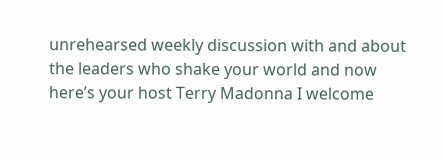unrehearsed weekly discussion with and about the leaders who shake your world and now here’s your host Terry Madonna I welcome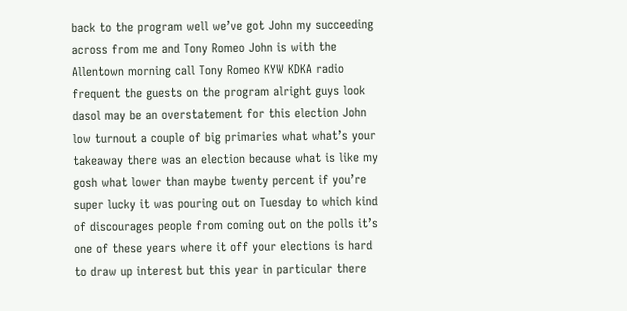back to the program well we’ve got John my succeeding across from me and Tony Romeo John is with the Allentown morning call Tony Romeo KYW KDKA radio frequent the guests on the program alright guys look dasol may be an overstatement for this election John low turnout a couple of big primaries what what’s your takeaway there was an election because what is like my gosh what lower than maybe twenty percent if you’re super lucky it was pouring out on Tuesday to which kind of discourages people from coming out on the polls it’s one of these years where it off your elections is hard to draw up interest but this year in particular there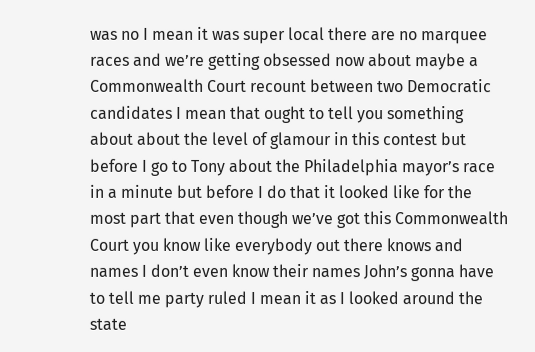was no I mean it was super local there are no marquee races and we’re getting obsessed now about maybe a Commonwealth Court recount between two Democratic candidates I mean that ought to tell you something about about the level of glamour in this contest but before I go to Tony about the Philadelphia mayor’s race in a minute but before I do that it looked like for the most part that even though we’ve got this Commonwealth Court you know like everybody out there knows and names I don’t even know their names John’s gonna have to tell me party ruled I mean it as I looked around the state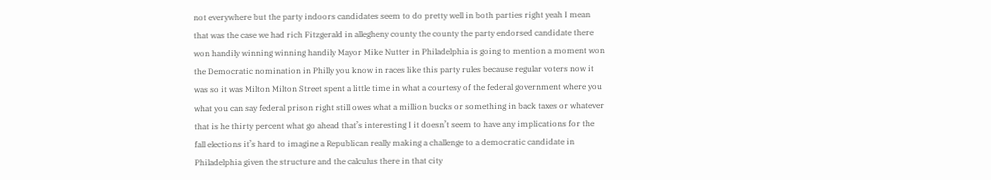not everywhere but the party indoors candidates seem to do pretty well in both parties right yeah I mean that was the case we had rich Fitzgerald in allegheny county the county the party endorsed candidate there won handily winning winning handily Mayor Mike Nutter in Philadelphia is going to mention a moment won the Democratic nomination in Philly you know in races like this party rules because regular voters now it was so it was Milton Milton Street spent a little time in what a courtesy of the federal government where you what you can say federal prison right still owes what a million bucks or something in back taxes or whatever that is he thirty percent what go ahead that’s interesting I it doesn’t seem to have any implications for the fall elections it’s hard to imagine a Republican really making a challenge to a democratic candidate in Philadelphia given the structure and the calculus there in that city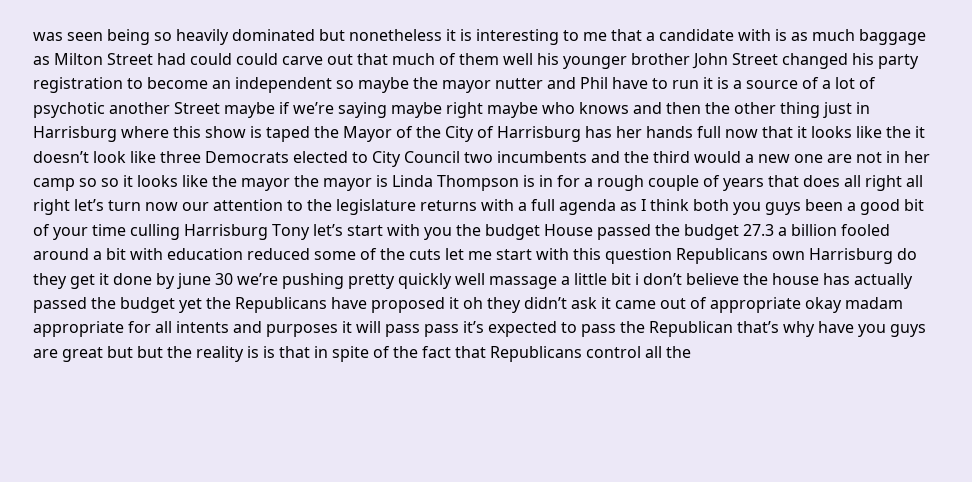was seen being so heavily dominated but nonetheless it is interesting to me that a candidate with is as much baggage as Milton Street had could could carve out that much of them well his younger brother John Street changed his party registration to become an independent so maybe the mayor nutter and Phil have to run it is a source of a lot of psychotic another Street maybe if we’re saying maybe right maybe who knows and then the other thing just in Harrisburg where this show is taped the Mayor of the City of Harrisburg has her hands full now that it looks like the it doesn’t look like three Democrats elected to City Council two incumbents and the third would a new one are not in her camp so so it looks like the mayor the mayor is Linda Thompson is in for a rough couple of years that does all right all right let’s turn now our attention to the legislature returns with a full agenda as I think both you guys been a good bit of your time culling Harrisburg Tony let’s start with you the budget House passed the budget 27.3 a billion fooled around a bit with education reduced some of the cuts let me start with this question Republicans own Harrisburg do they get it done by june 30 we’re pushing pretty quickly well massage a little bit i don’t believe the house has actually passed the budget yet the Republicans have proposed it oh they didn’t ask it came out of appropriate okay madam appropriate for all intents and purposes it will pass pass it’s expected to pass the Republican that’s why have you guys are great but but the reality is is that in spite of the fact that Republicans control all the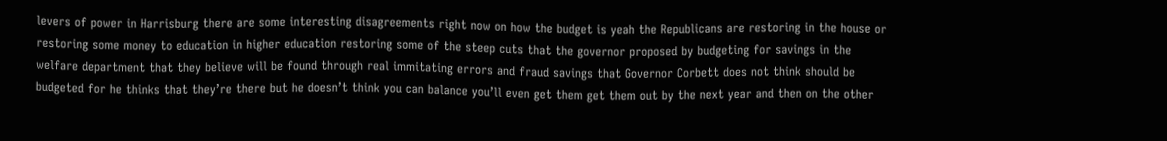levers of power in Harrisburg there are some interesting disagreements right now on how the budget is yeah the Republicans are restoring in the house or restoring some money to education in higher education restoring some of the steep cuts that the governor proposed by budgeting for savings in the welfare department that they believe will be found through real immitating errors and fraud savings that Governor Corbett does not think should be budgeted for he thinks that they’re there but he doesn’t think you can balance you’ll even get them get them out by the next year and then on the other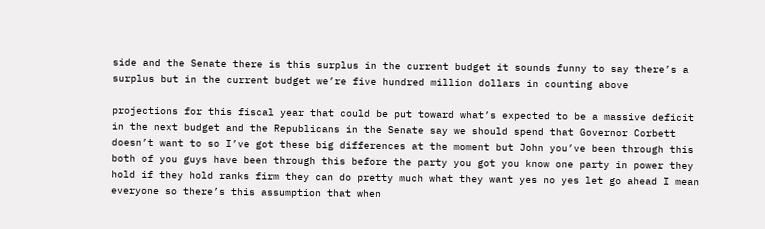side and the Senate there is this surplus in the current budget it sounds funny to say there’s a surplus but in the current budget we’re five hundred million dollars in counting above

projections for this fiscal year that could be put toward what’s expected to be a massive deficit in the next budget and the Republicans in the Senate say we should spend that Governor Corbett doesn’t want to so I’ve got these big differences at the moment but John you’ve been through this both of you guys have been through this before the party you got you know one party in power they hold if they hold ranks firm they can do pretty much what they want yes no yes let go ahead I mean everyone so there’s this assumption that when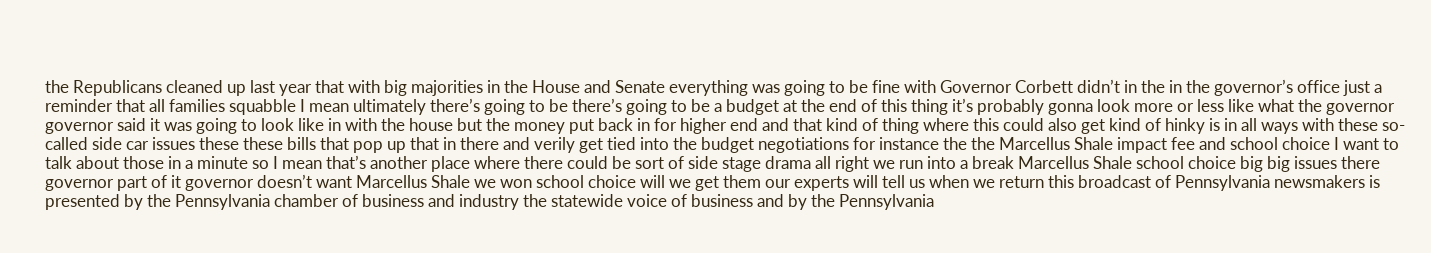the Republicans cleaned up last year that with big majorities in the House and Senate everything was going to be fine with Governor Corbett didn’t in the in the governor’s office just a reminder that all families squabble I mean ultimately there’s going to be there’s going to be a budget at the end of this thing it’s probably gonna look more or less like what the governor governor said it was going to look like in with the house but the money put back in for higher end and that kind of thing where this could also get kind of hinky is in all ways with these so-called side car issues these these bills that pop up that in there and verily get tied into the budget negotiations for instance the the Marcellus Shale impact fee and school choice I want to talk about those in a minute so I mean that’s another place where there could be sort of side stage drama all right we run into a break Marcellus Shale school choice big big issues there governor part of it governor doesn’t want Marcellus Shale we won school choice will we get them our experts will tell us when we return this broadcast of Pennsylvania newsmakers is presented by the Pennsylvania chamber of business and industry the statewide voice of business and by the Pennsylvania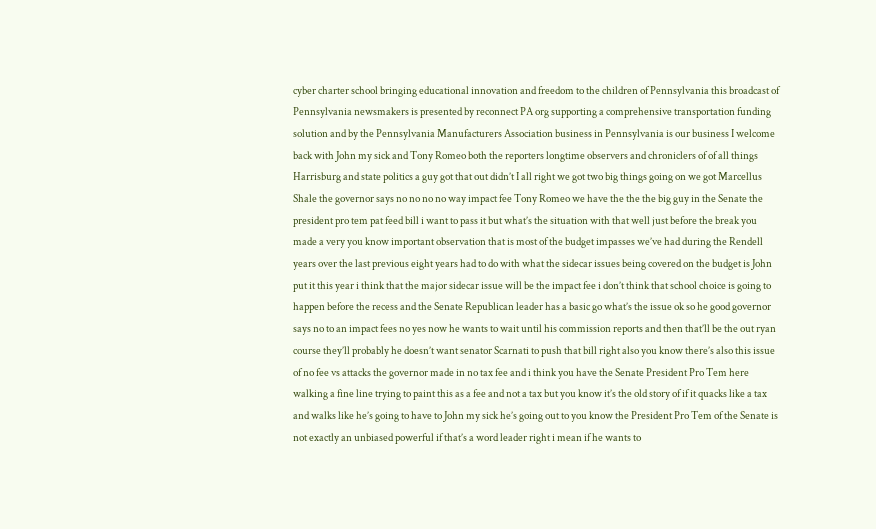cyber charter school bringing educational innovation and freedom to the children of Pennsylvania this broadcast of Pennsylvania newsmakers is presented by reconnect PA org supporting a comprehensive transportation funding solution and by the Pennsylvania Manufacturers Association business in Pennsylvania is our business I welcome back with John my sick and Tony Romeo both the reporters longtime observers and chroniclers of of all things Harrisburg and state politics a guy got that out didn’t I all right we got two big things going on we got Marcellus Shale the governor says no no no no way impact fee Tony Romeo we have the the the big guy in the Senate the president pro tem pat feed bill i want to pass it but what’s the situation with that well just before the break you made a very you know important observation that is most of the budget impasses we’ve had during the Rendell years over the last previous eight years had to do with what the sidecar issues being covered on the budget is John put it this year i think that the major sidecar issue will be the impact fee i don’t think that school choice is going to happen before the recess and the Senate Republican leader has a basic go what’s the issue ok so he good governor says no to an impact fees no yes now he wants to wait until his commission reports and then that’ll be the out ryan course they’ll probably he doesn’t want senator Scarnati to push that bill right also you know there’s also this issue of no fee vs attacks the governor made in no tax fee and i think you have the Senate President Pro Tem here walking a fine line trying to paint this as a fee and not a tax but you know it’s the old story of if it quacks like a tax and walks like he’s going to have to John my sick he’s going out to you know the President Pro Tem of the Senate is not exactly an unbiased powerful if that’s a word leader right i mean if he wants to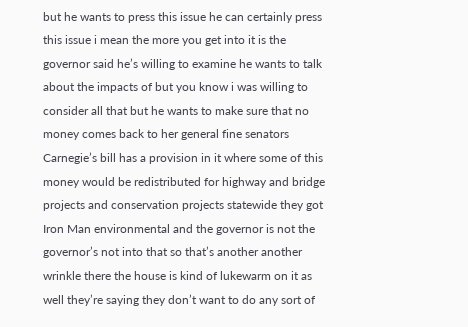but he wants to press this issue he can certainly press this issue i mean the more you get into it is the governor said he’s willing to examine he wants to talk about the impacts of but you know i was willing to consider all that but he wants to make sure that no money comes back to her general fine senators Carnegie’s bill has a provision in it where some of this money would be redistributed for highway and bridge projects and conservation projects statewide they got Iron Man environmental and the governor is not the governor’s not into that so that’s another another wrinkle there the house is kind of lukewarm on it as well they’re saying they don’t want to do any sort of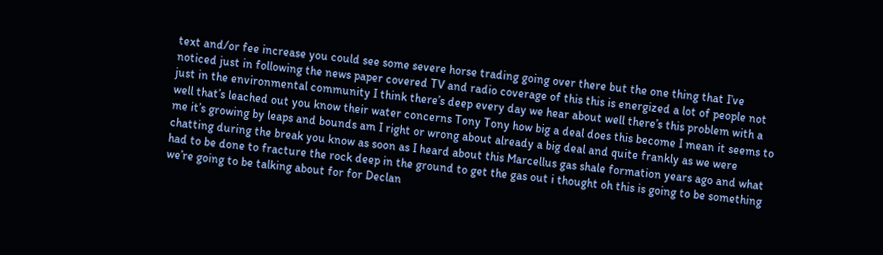text and/or fee increase you could see some severe horse trading going over there but the one thing that I’ve noticed just in following the news paper covered TV and radio coverage of this this is energized a lot of people not just in the environmental community I think there’s deep every day we hear about well there’s this problem with a well that’s leached out you know their water concerns Tony Tony how big a deal does this become I mean it seems to me it’s growing by leaps and bounds am I right or wrong about already a big deal and quite frankly as we were chatting during the break you know as soon as I heard about this Marcellus gas shale formation years ago and what had to be done to fracture the rock deep in the ground to get the gas out i thought oh this is going to be something we’re going to be talking about for for Declan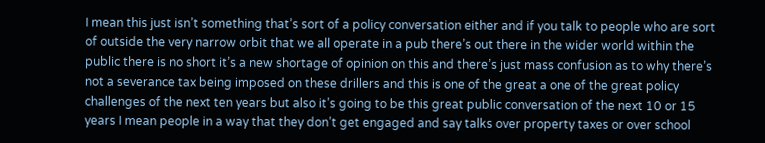I mean this just isn’t something that’s sort of a policy conversation either and if you talk to people who are sort of outside the very narrow orbit that we all operate in a pub there’s out there in the wider world within the public there is no short it’s a new shortage of opinion on this and there’s just mass confusion as to why there’s not a severance tax being imposed on these drillers and this is one of the great a one of the great policy challenges of the next ten years but also it’s going to be this great public conversation of the next 10 or 15 years I mean people in a way that they don’t get engaged and say talks over property taxes or over school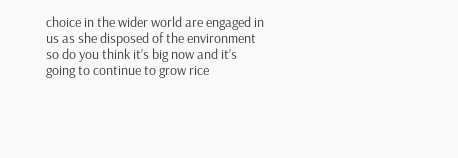choice in the wider world are engaged in us as she disposed of the environment so do you think it’s big now and it’s going to continue to grow rice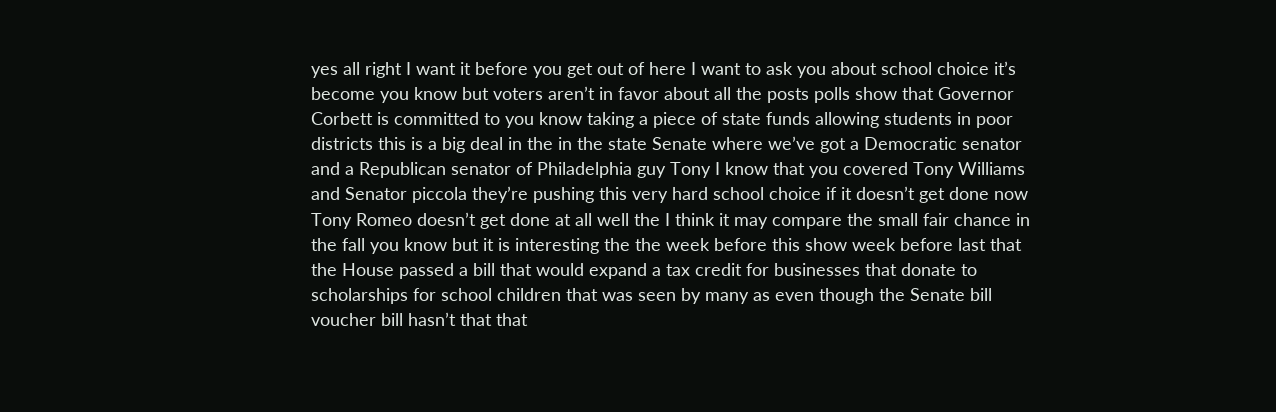yes all right I want it before you get out of here I want to ask you about school choice it’s become you know but voters aren’t in favor about all the posts polls show that Governor Corbett is committed to you know taking a piece of state funds allowing students in poor districts this is a big deal in the in the state Senate where we’ve got a Democratic senator and a Republican senator of Philadelphia guy Tony I know that you covered Tony Williams and Senator piccola they’re pushing this very hard school choice if it doesn’t get done now Tony Romeo doesn’t get done at all well the I think it may compare the small fair chance in the fall you know but it is interesting the the week before this show week before last that the House passed a bill that would expand a tax credit for businesses that donate to scholarships for school children that was seen by many as even though the Senate bill voucher bill hasn’t that that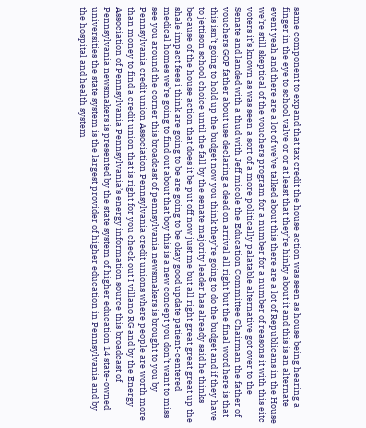same component to expand that tax credit the house action was seen as house being hearing a finger in the eye to school valve or or at least that they’re hinky about it and this is an alternate event yeah and there are a lot of we’ve talked about this there are a lot of Republicans in the House we’re still skeptical of the vouchers program for a number for a number of reasons it with this eitc voters it’s known as was seen a sort of a more politically palatable alternative got over to the Senate and landed with a thud with Jeff micole the Education Committee Chairman the father of vouchers GOP father about use declaring a dead on arrival all right but the final word here is that this isn’t going to hold up the budget now you think they’re going to do the budget and if they have to jettison school choice until the fall by the senate majority leader has already said he thinks because of the house action that does it be put off now just me but all right great great great up the shale impact fees i think are going to be are going to be okay good update patient-centered medical homes we’re going to find out about that boy this is a new concept you don’t want to miss see you around the corner this broadcast of pennsylvania newsmakers is brought to you by Pennsylvania credit union Association Pennsylvania credit unions where people are worth more than money to find a credit union that is right for you check out I villano RG and by the Energy Association of Pennsylvania Pennsylvania’s energy information source this broadcast of Pennsylvania newsmakers is presented by the state system of higher education 14 state-owned universities the state system is the largest provider of higher education in Pennsylvania and by the hospital and health system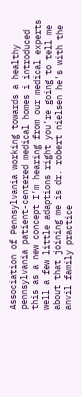Association of Pennsylvania working towards a healthy pennsylvania patient-centered medical homes i introduced this as a new concept I’m hearing from our medical experts well a few little adaptions right you’re going to tell me about that joining me is dr. robert nielsen he’s with the anvil family practice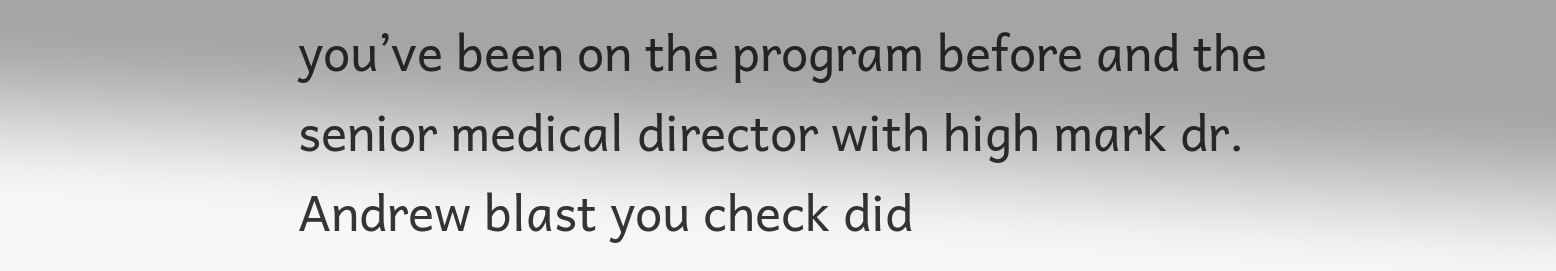you’ve been on the program before and the senior medical director with high mark dr. Andrew blast you check did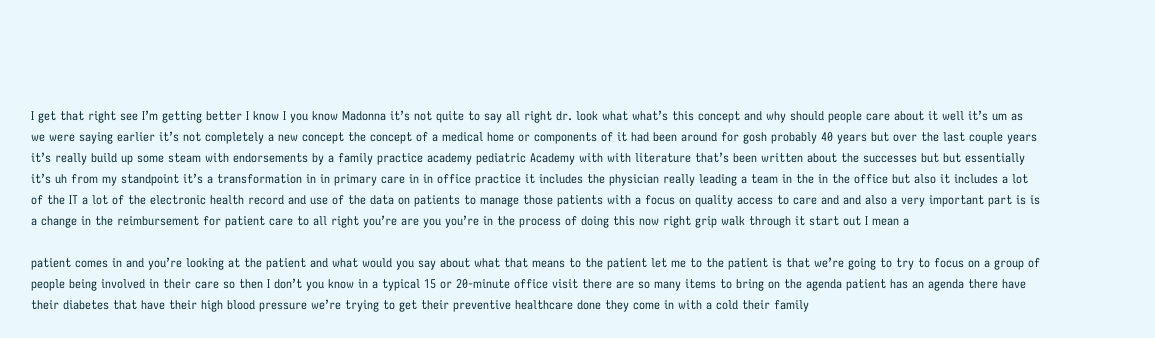I get that right see I’m getting better I know I you know Madonna it’s not quite to say all right dr. look what what’s this concept and why should people care about it well it’s um as we were saying earlier it’s not completely a new concept the concept of a medical home or components of it had been around for gosh probably 40 years but over the last couple years it’s really build up some steam with endorsements by a family practice academy pediatric Academy with with literature that’s been written about the successes but but essentially it’s uh from my standpoint it’s a transformation in in primary care in in office practice it includes the physician really leading a team in the in the office but also it includes a lot of the IT a lot of the electronic health record and use of the data on patients to manage those patients with a focus on quality access to care and and also a very important part is is a change in the reimbursement for patient care to all right you’re are you you’re in the process of doing this now right grip walk through it start out I mean a

patient comes in and you’re looking at the patient and what would you say about what that means to the patient let me to the patient is that we’re going to try to focus on a group of people being involved in their care so then I don’t you know in a typical 15 or 20-minute office visit there are so many items to bring on the agenda patient has an agenda there have their diabetes that have their high blood pressure we’re trying to get their preventive healthcare done they come in with a cold their family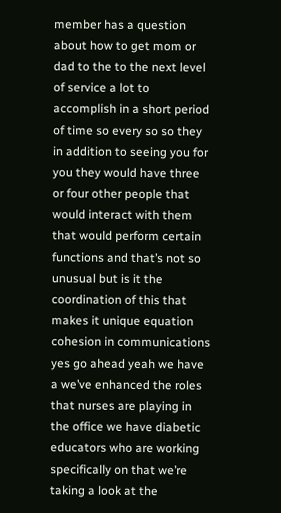member has a question about how to get mom or dad to the to the next level of service a lot to accomplish in a short period of time so every so so they in addition to seeing you for you they would have three or four other people that would interact with them that would perform certain functions and that’s not so unusual but is it the coordination of this that makes it unique equation cohesion in communications yes go ahead yeah we have a we’ve enhanced the roles that nurses are playing in the office we have diabetic educators who are working specifically on that we’re taking a look at the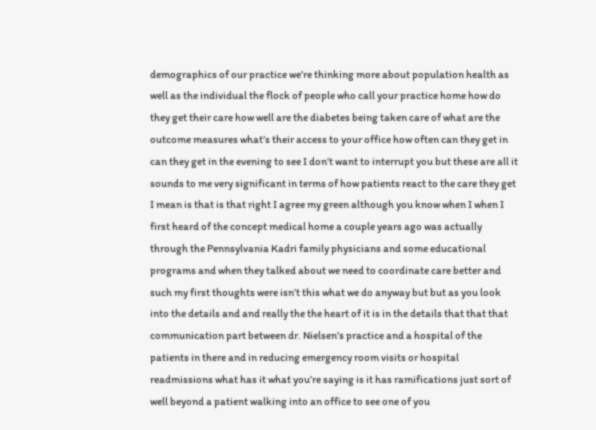demographics of our practice we’re thinking more about population health as well as the individual the flock of people who call your practice home how do they get their care how well are the diabetes being taken care of what are the outcome measures what’s their access to your office how often can they get in can they get in the evening to see I don’t want to interrupt you but these are all it sounds to me very significant in terms of how patients react to the care they get I mean is that is that right I agree my green although you know when I when I first heard of the concept medical home a couple years ago was actually through the Pennsylvania Kadri family physicians and some educational programs and when they talked about we need to coordinate care better and such my first thoughts were isn’t this what we do anyway but but as you look into the details and and really the the heart of it is in the details that that that communication part between dr. Nielsen’s practice and a hospital of the patients in there and in reducing emergency room visits or hospital readmissions what has it what you’re saying is it has ramifications just sort of well beyond a patient walking into an office to see one of you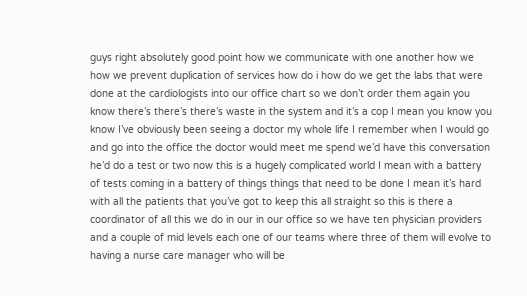guys right absolutely good point how we communicate with one another how we how we prevent duplication of services how do i how do we get the labs that were done at the cardiologists into our office chart so we don’t order them again you know there’s there’s there’s waste in the system and it’s a cop I mean you know you know I’ve obviously been seeing a doctor my whole life I remember when I would go and go into the office the doctor would meet me spend we’d have this conversation he’d do a test or two now this is a hugely complicated world I mean with a battery of tests coming in a battery of things things that need to be done I mean it’s hard with all the patients that you’ve got to keep this all straight so this is there a coordinator of all this we do in our in our office so we have ten physician providers and a couple of mid levels each one of our teams where three of them will evolve to having a nurse care manager who will be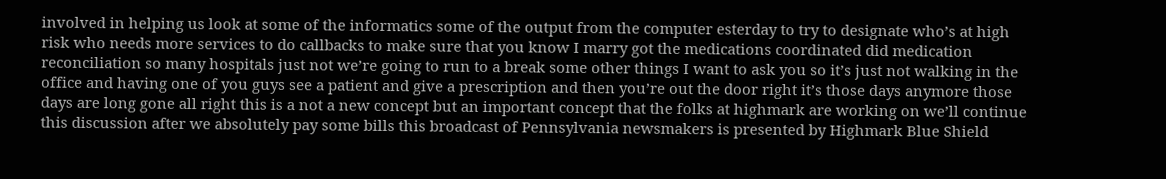involved in helping us look at some of the informatics some of the output from the computer esterday to try to designate who’s at high risk who needs more services to do callbacks to make sure that you know I marry got the medications coordinated did medication reconciliation so many hospitals just not we’re going to run to a break some other things I want to ask you so it’s just not walking in the office and having one of you guys see a patient and give a prescription and then you’re out the door right it’s those days anymore those days are long gone all right this is a not a new concept but an important concept that the folks at highmark are working on we’ll continue this discussion after we absolutely pay some bills this broadcast of Pennsylvania newsmakers is presented by Highmark Blue Shield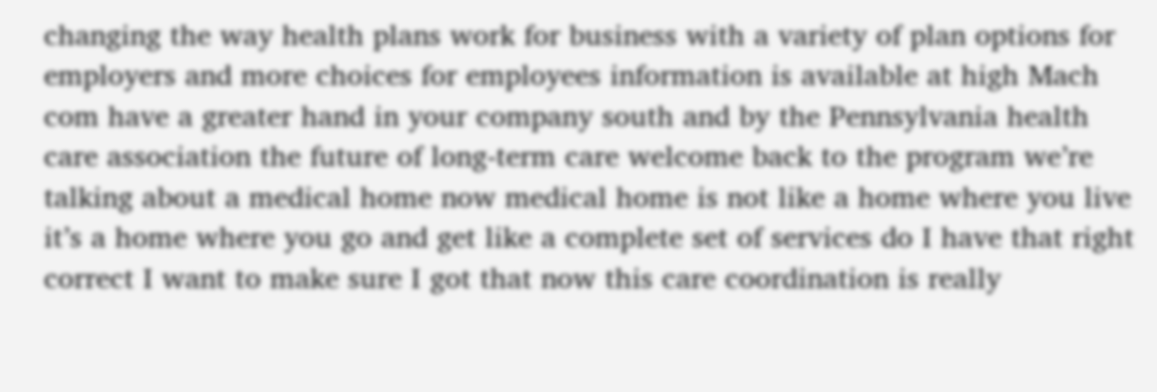changing the way health plans work for business with a variety of plan options for employers and more choices for employees information is available at high Mach com have a greater hand in your company south and by the Pennsylvania health care association the future of long-term care welcome back to the program we’re talking about a medical home now medical home is not like a home where you live it’s a home where you go and get like a complete set of services do I have that right correct I want to make sure I got that now this care coordination is really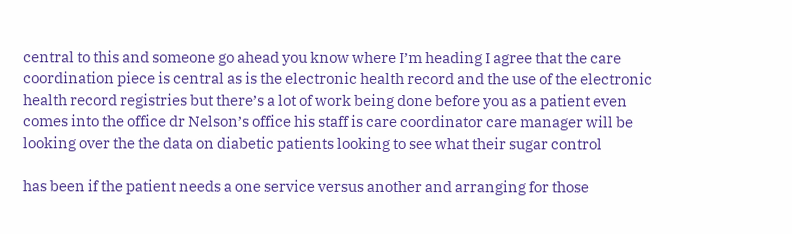central to this and someone go ahead you know where I’m heading I agree that the care coordination piece is central as is the electronic health record and the use of the electronic health record registries but there’s a lot of work being done before you as a patient even comes into the office dr Nelson’s office his staff is care coordinator care manager will be looking over the the data on diabetic patients looking to see what their sugar control

has been if the patient needs a one service versus another and arranging for those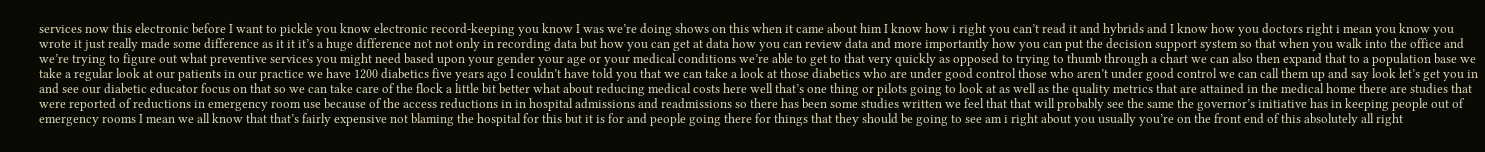services now this electronic before I want to pickle you know electronic record-keeping you know I was we’re doing shows on this when it came about him I know how i right you can’t read it and hybrids and I know how you doctors right i mean you know you wrote it just really made some difference as it it it’s a huge difference not not only in recording data but how you can get at data how you can review data and more importantly how you can put the decision support system so that when you walk into the office and we’re trying to figure out what preventive services you might need based upon your gender your age or your medical conditions we’re able to get to that very quickly as opposed to trying to thumb through a chart we can also then expand that to a population base we take a regular look at our patients in our practice we have 1200 diabetics five years ago I couldn’t have told you that we can take a look at those diabetics who are under good control those who aren’t under good control we can call them up and say look let’s get you in and see our diabetic educator focus on that so we can take care of the flock a little bit better what about reducing medical costs here well that’s one thing or pilots going to look at as well as the quality metrics that are attained in the medical home there are studies that were reported of reductions in emergency room use because of the access reductions in in hospital admissions and readmissions so there has been some studies written we feel that that will probably see the same the governor’s initiative has in keeping people out of emergency rooms I mean we all know that that’s fairly expensive not blaming the hospital for this but it is for and people going there for things that they should be going to see am i right about you usually you’re on the front end of this absolutely all right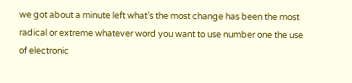we got about a minute left what’s the most change has been the most radical or extreme whatever word you want to use number one the use of electronic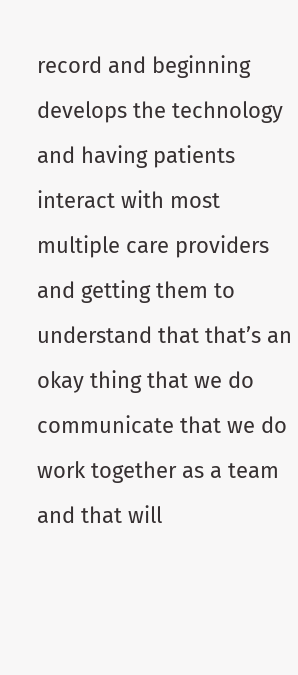record and beginning develops the technology and having patients interact with most multiple care providers and getting them to understand that that’s an okay thing that we do communicate that we do work together as a team and that will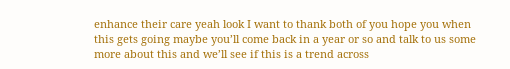enhance their care yeah look I want to thank both of you hope you when this gets going maybe you’ll come back in a year or so and talk to us some more about this and we’ll see if this is a trend across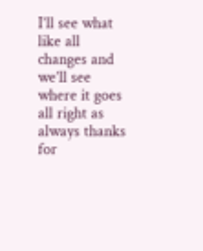I’ll see what like all changes and we’ll see where it goes all right as always thanks for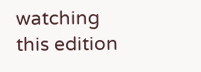watching this edition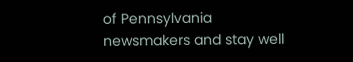of Pennsylvania newsmakers and stay well